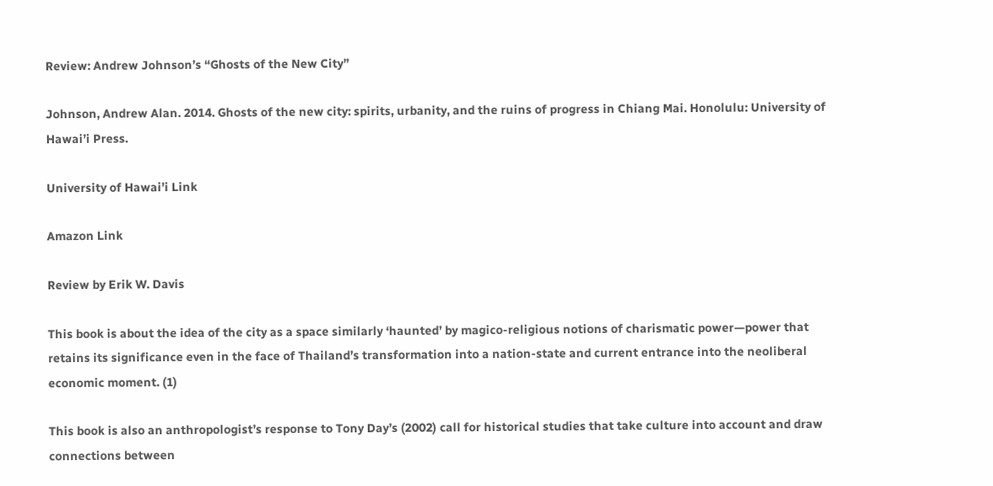Review: Andrew Johnson’s “Ghosts of the New City”

Johnson, Andrew Alan. 2014. Ghosts of the new city: spirits, urbanity, and the ruins of progress in Chiang Mai. Honolulu: University of Hawai’i Press.

University of Hawai’i Link

Amazon Link

Review by Erik W. Davis

This book is about the idea of the city as a space similarly ‘haunted’ by magico-religious notions of charismatic power—power that retains its significance even in the face of Thailand’s transformation into a nation-state and current entrance into the neoliberal economic moment. (1)

This book is also an anthropologist’s response to Tony Day’s (2002) call for historical studies that take culture into account and draw connections between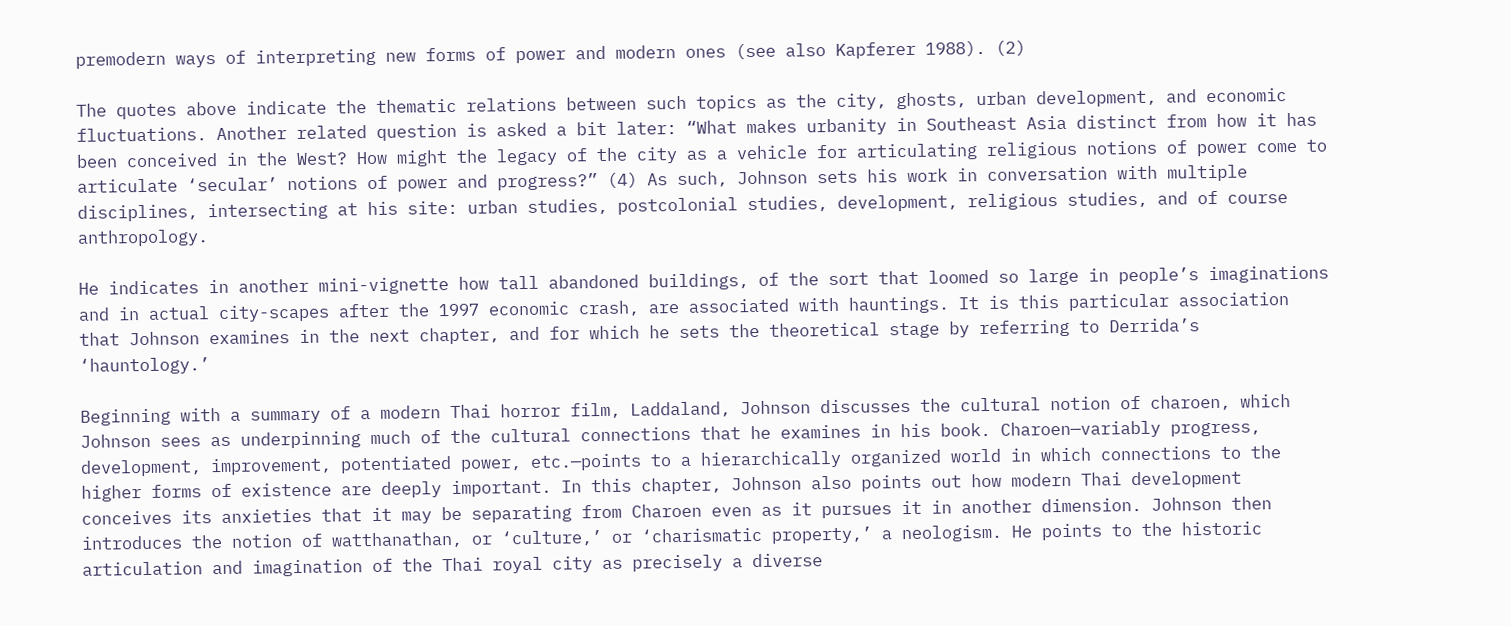premodern ways of interpreting new forms of power and modern ones (see also Kapferer 1988). (2)

The quotes above indicate the thematic relations between such topics as the city, ghosts, urban development, and economic fluctuations. Another related question is asked a bit later: “What makes urbanity in Southeast Asia distinct from how it has been conceived in the West? How might the legacy of the city as a vehicle for articulating religious notions of power come to articulate ‘secular’ notions of power and progress?” (4) As such, Johnson sets his work in conversation with multiple disciplines, intersecting at his site: urban studies, postcolonial studies, development, religious studies, and of course anthropology.

He indicates in another mini-vignette how tall abandoned buildings, of the sort that loomed so large in people’s imaginations and in actual city-scapes after the 1997 economic crash, are associated with hauntings. It is this particular association that Johnson examines in the next chapter, and for which he sets the theoretical stage by referring to Derrida’s ‘hauntology.’

Beginning with a summary of a modern Thai horror film, Laddaland, Johnson discusses the cultural notion of charoen, which Johnson sees as underpinning much of the cultural connections that he examines in his book. Charoen—variably progress, development, improvement, potentiated power, etc.—points to a hierarchically organized world in which connections to the higher forms of existence are deeply important. In this chapter, Johnson also points out how modern Thai development conceives its anxieties that it may be separating from Charoen even as it pursues it in another dimension. Johnson then introduces the notion of watthanathan, or ‘culture,’ or ‘charismatic property,’ a neologism. He points to the historic articulation and imagination of the Thai royal city as precisely a diverse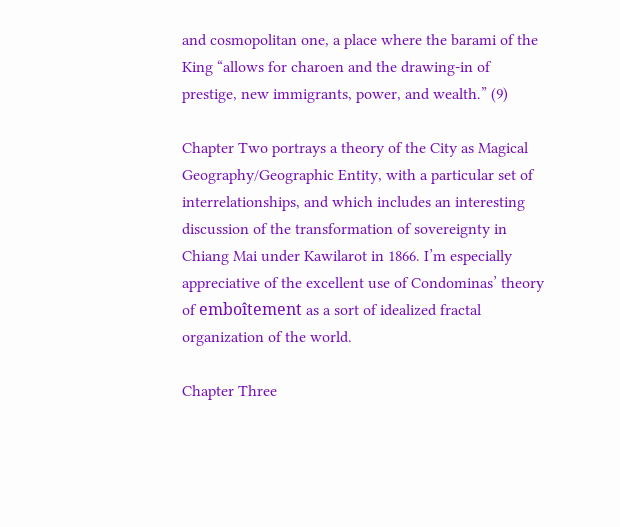and cosmopolitan one, a place where the barami of the King “allows for charoen and the drawing-in of prestige, new immigrants, power, and wealth.” (9)

Chapter Two portrays a theory of the City as Magical Geography/Geographic Entity, with a particular set of interrelationships, and which includes an interesting discussion of the transformation of sovereignty in Chiang Mai under Kawilarot in 1866. I’m especially appreciative of the excellent use of Condominas’ theory of emboîtement as a sort of idealized fractal organization of the world.

Chapter Three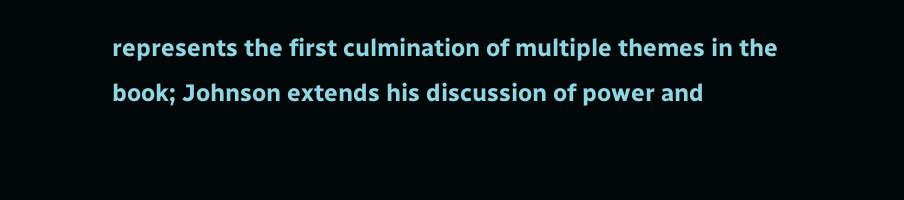represents the first culmination of multiple themes in the book; Johnson extends his discussion of power and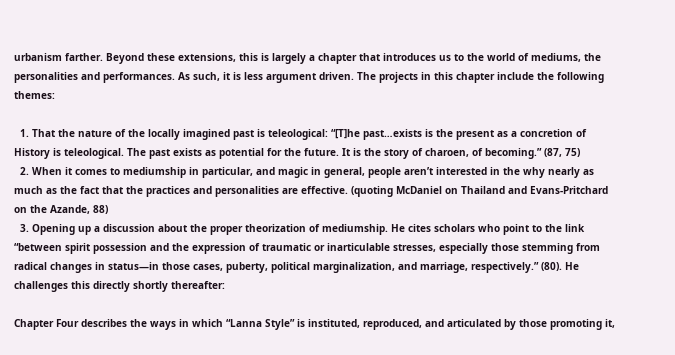urbanism farther. Beyond these extensions, this is largely a chapter that introduces us to the world of mediums, the personalities and performances. As such, it is less argument driven. The projects in this chapter include the following themes:

  1. That the nature of the locally imagined past is teleological: “[T]he past…exists is the present as a concretion of History is teleological. The past exists as potential for the future. It is the story of charoen, of becoming.” (87, 75)
  2. When it comes to mediumship in particular, and magic in general, people aren’t interested in the why nearly as much as the fact that the practices and personalities are effective. (quoting McDaniel on Thailand and Evans-Pritchard on the Azande, 88)
  3. Opening up a discussion about the proper theorization of mediumship. He cites scholars who point to the link “between spirit possession and the expression of traumatic or inarticulable stresses, especially those stemming from radical changes in status—in those cases, puberty, political marginalization, and marriage, respectively.” (80). He challenges this directly shortly thereafter:

Chapter Four describes the ways in which “Lanna Style” is instituted, reproduced, and articulated by those promoting it,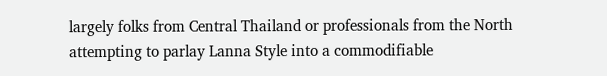largely folks from Central Thailand or professionals from the North attempting to parlay Lanna Style into a commodifiable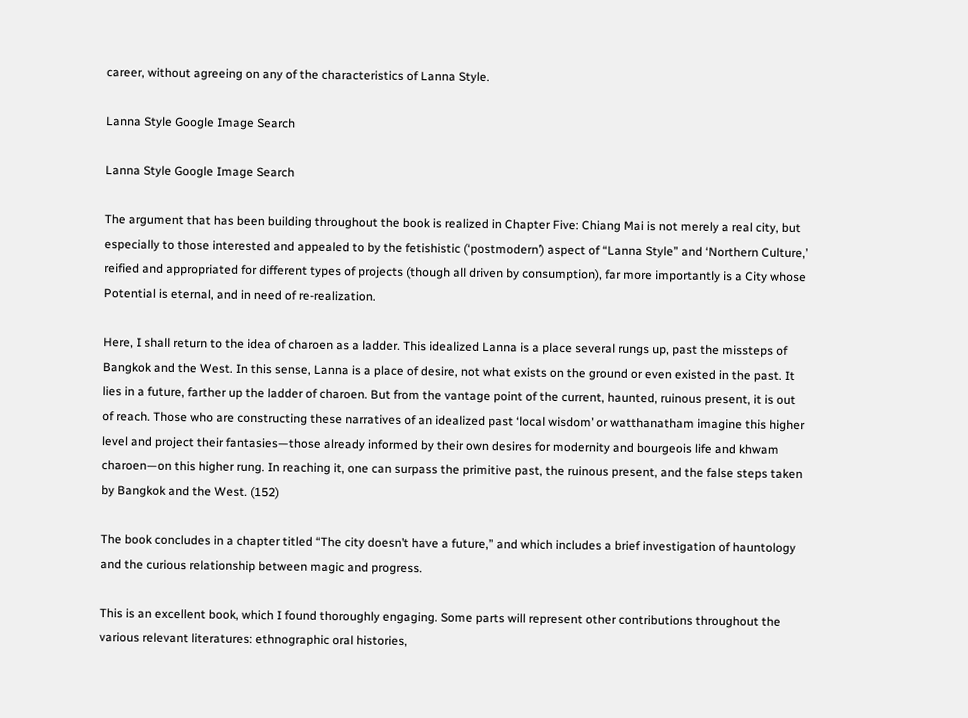career, without agreeing on any of the characteristics of Lanna Style.

Lanna Style Google Image Search

Lanna Style Google Image Search

The argument that has been building throughout the book is realized in Chapter Five: Chiang Mai is not merely a real city, but especially to those interested and appealed to by the fetishistic (‘postmodern’) aspect of “Lanna Style” and ‘Northern Culture,’ reified and appropriated for different types of projects (though all driven by consumption), far more importantly is a City whose Potential is eternal, and in need of re-realization.

Here, I shall return to the idea of charoen as a ladder. This idealized Lanna is a place several rungs up, past the missteps of Bangkok and the West. In this sense, Lanna is a place of desire, not what exists on the ground or even existed in the past. It lies in a future, farther up the ladder of charoen. But from the vantage point of the current, haunted, ruinous present, it is out of reach. Those who are constructing these narratives of an idealized past ‘local wisdom’ or watthanatham imagine this higher level and project their fantasies—those already informed by their own desires for modernity and bourgeois life and khwam charoen—on this higher rung. In reaching it, one can surpass the primitive past, the ruinous present, and the false steps taken by Bangkok and the West. (152)

The book concludes in a chapter titled “The city doesn’t have a future,” and which includes a brief investigation of hauntology and the curious relationship between magic and progress.

This is an excellent book, which I found thoroughly engaging. Some parts will represent other contributions throughout the various relevant literatures: ethnographic oral histories,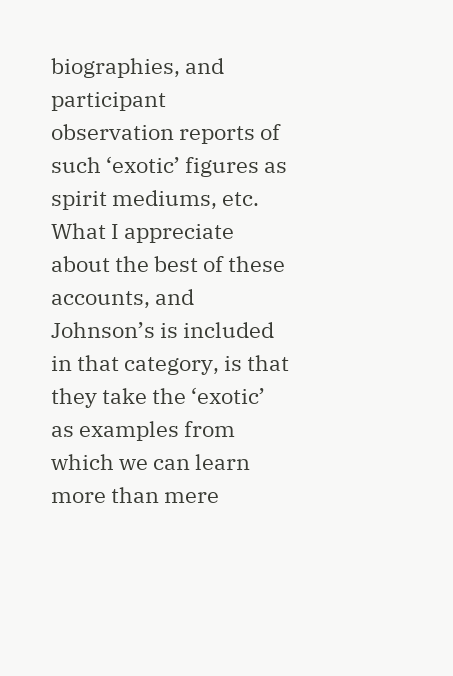biographies, and participant observation reports of such ‘exotic’ figures as spirit mediums, etc. What I appreciate about the best of these accounts, and Johnson’s is included in that category, is that they take the ‘exotic’ as examples from which we can learn more than mere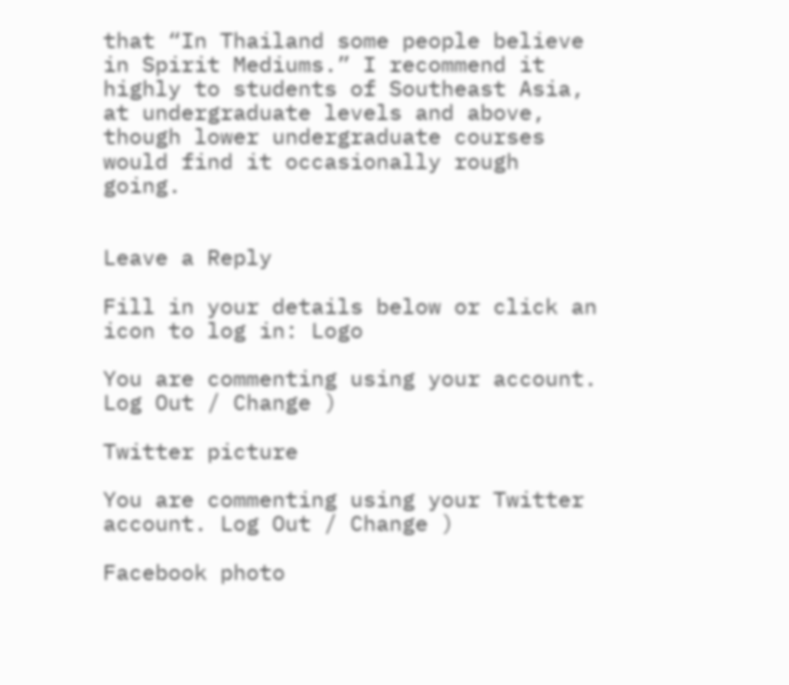that “In Thailand some people believe in Spirit Mediums.” I recommend it highly to students of Southeast Asia, at undergraduate levels and above, though lower undergraduate courses would find it occasionally rough going.


Leave a Reply

Fill in your details below or click an icon to log in: Logo

You are commenting using your account. Log Out / Change )

Twitter picture

You are commenting using your Twitter account. Log Out / Change )

Facebook photo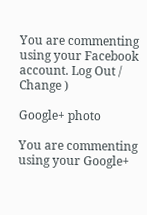You are commenting using your Facebook account. Log Out / Change )

Google+ photo

You are commenting using your Google+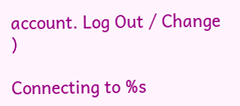account. Log Out / Change )

Connecting to %s